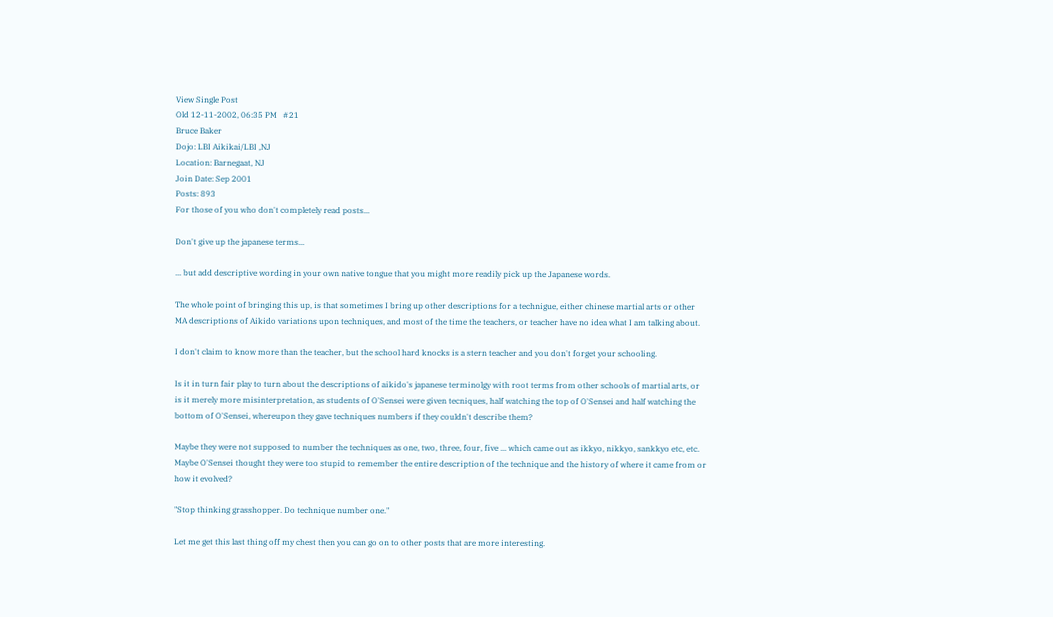View Single Post
Old 12-11-2002, 06:35 PM   #21
Bruce Baker
Dojo: LBI Aikikai/LBI ,NJ
Location: Barnegaat, NJ
Join Date: Sep 2001
Posts: 893
For those of you who don't completely read posts...

Don't give up the japanese terms...

... but add descriptive wording in your own native tongue that you might more readily pick up the Japanese words.

The whole point of bringing this up, is that sometimes I bring up other descriptions for a technigue, either chinese martial arts or other MA descriptions of Aikido variations upon techniques, and most of the time the teachers, or teacher have no idea what I am talking about.

I don't claim to know more than the teacher, but the school hard knocks is a stern teacher and you don't forget your schooling.

Is it in turn fair play to turn about the descriptions of aikido's japanese terminolgy with root terms from other schools of martial arts, or is it merely more misinterpretation, as students of O'Sensei were given tecniques, half watching the top of O'Sensei and half watching the bottom of O'Sensei, whereupon they gave techniques numbers if they couldn't describe them?

Maybe they were not supposed to number the techniques as one, two, three, four, five ... which came out as ikkyo, nikkyo, sankkyo etc, etc. Maybe O'Sensei thought they were too stupid to remember the entire description of the technique and the history of where it came from or how it evolved?

"Stop thinking grasshopper. Do technique number one."

Let me get this last thing off my chest then you can go on to other posts that are more interesting.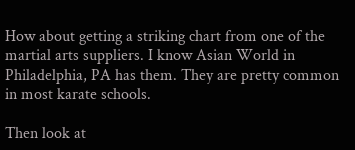How about getting a striking chart from one of the martial arts suppliers. I know Asian World in Philadelphia, PA has them. They are pretty common in most karate schools.

Then look at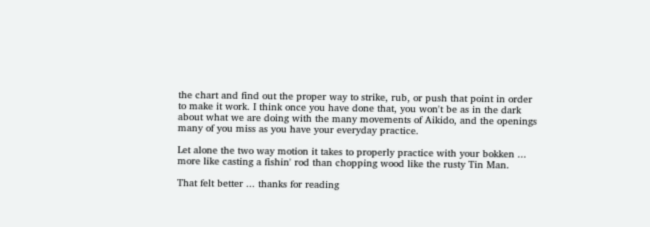the chart and find out the proper way to strike, rub, or push that point in order to make it work. I think once you have done that, you won't be as in the dark about what we are doing with the many movements of Aikido, and the openings many of you miss as you have your everyday practice.

Let alone the two way motion it takes to properly practice with your bokken ... more like casting a fishin' rod than chopping wood like the rusty Tin Man.

That felt better ... thanks for reading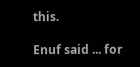this.

Enuf said ... for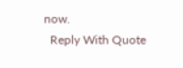now.
  Reply With Quote